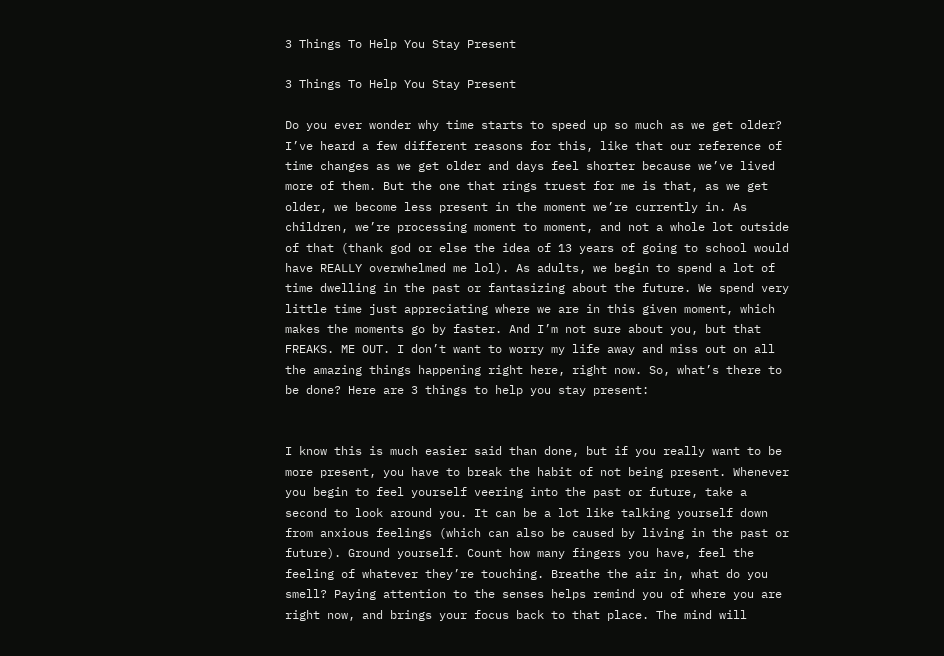3 Things To Help You Stay Present

3 Things To Help You Stay Present

Do you ever wonder why time starts to speed up so much as we get older? I’ve heard a few different reasons for this, like that our reference of time changes as we get older and days feel shorter because we’ve lived more of them. But the one that rings truest for me is that, as we get older, we become less present in the moment we’re currently in. As children, we’re processing moment to moment, and not a whole lot outside of that (thank god or else the idea of 13 years of going to school would have REALLY overwhelmed me lol). As adults, we begin to spend a lot of time dwelling in the past or fantasizing about the future. We spend very little time just appreciating where we are in this given moment, which makes the moments go by faster. And I’m not sure about you, but that FREAKS. ME OUT. I don’t want to worry my life away and miss out on all the amazing things happening right here, right now. So, what’s there to be done? Here are 3 things to help you stay present:


I know this is much easier said than done, but if you really want to be more present, you have to break the habit of not being present. Whenever you begin to feel yourself veering into the past or future, take a second to look around you. It can be a lot like talking yourself down from anxious feelings (which can also be caused by living in the past or future). Ground yourself. Count how many fingers you have, feel the feeling of whatever they’re touching. Breathe the air in, what do you smell? Paying attention to the senses helps remind you of where you are right now, and brings your focus back to that place. The mind will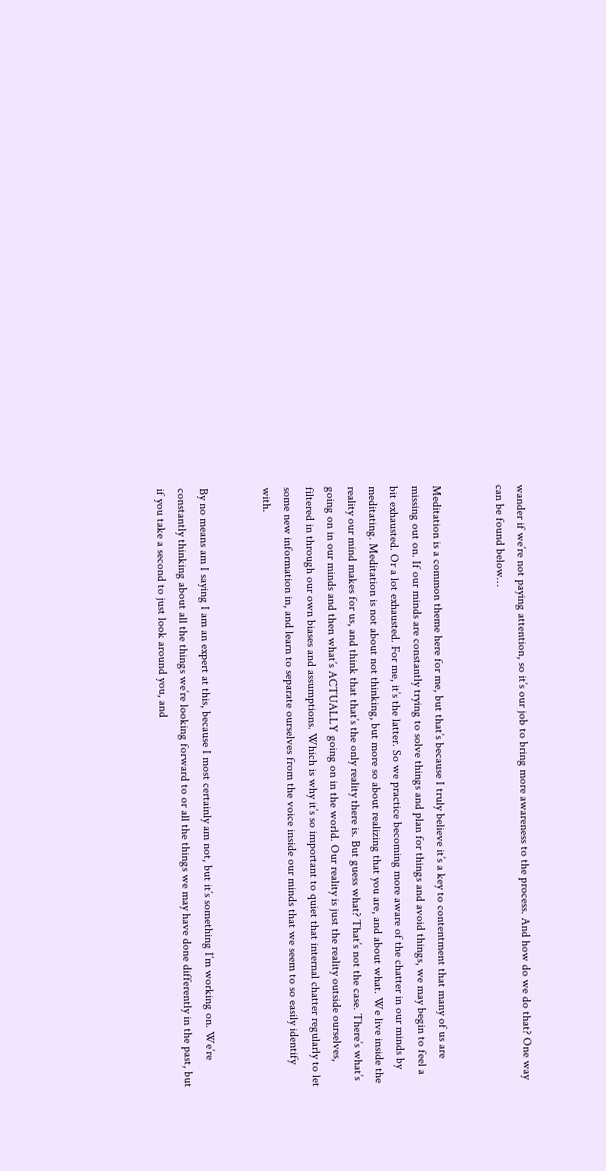wander if we’re not paying attention, so it’s our job to bring more awareness to the process. And how do we do that? One way can be found below…


Meditation is a common theme here for me, but that’s because I truly believe it’s a key to contentment that many of us are missing out on. If our minds are constantly trying to solve things and plan for things and avoid things, we may begin to feel a bit exhausted. Or a lot exhausted. For me, it’s the latter. So we practice becoming more aware of the chatter in our minds by meditating. Meditation is not about not thinking, but more so about realizing that you are, and about what. We live inside the reality our mind makes for us, and think that that’s the only reality there is. But guess what? That’s not the case. There’s what’s going on in our minds and then what’s ACTUALLY going on in the world. Our reality is just the reality outside ourselves, filtered in through our own biases and assumptions. Which is why it’s so important to quiet that internal chatter regularly to let some new information in, and learn to separate ourselves from the voice inside our minds that we seem to so easily identify with.


By no means am I saying I am an expert at this, because I most certainly am not, but it’s something I’m working on. We’re constantly thinking about all the things we’re looking forward to or all the things we may have done differently in the past, but if you take a second to just look around you, and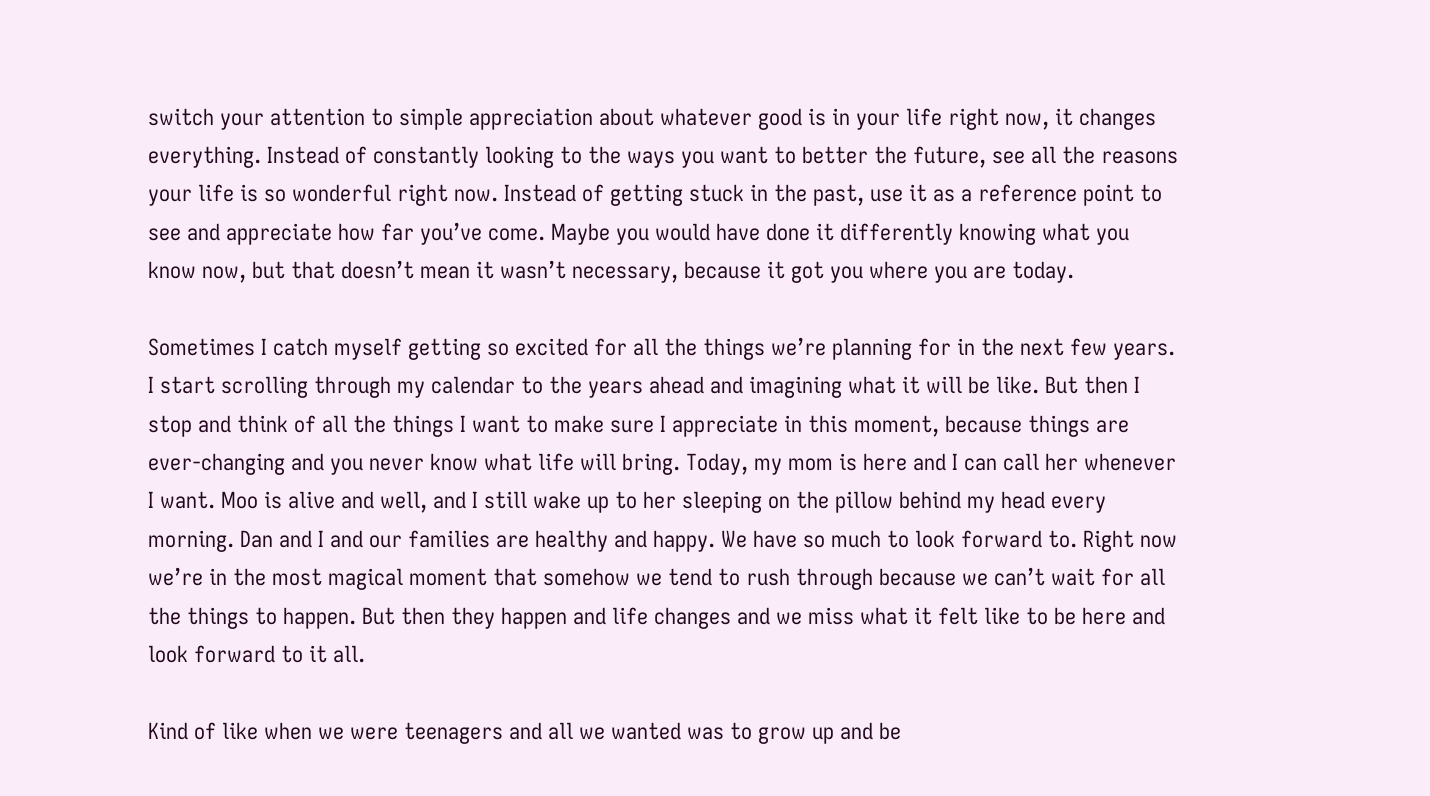switch your attention to simple appreciation about whatever good is in your life right now, it changes everything. Instead of constantly looking to the ways you want to better the future, see all the reasons your life is so wonderful right now. Instead of getting stuck in the past, use it as a reference point to see and appreciate how far you’ve come. Maybe you would have done it differently knowing what you know now, but that doesn’t mean it wasn’t necessary, because it got you where you are today.

Sometimes I catch myself getting so excited for all the things we’re planning for in the next few years. I start scrolling through my calendar to the years ahead and imagining what it will be like. But then I stop and think of all the things I want to make sure I appreciate in this moment, because things are ever-changing and you never know what life will bring. Today, my mom is here and I can call her whenever I want. Moo is alive and well, and I still wake up to her sleeping on the pillow behind my head every morning. Dan and I and our families are healthy and happy. We have so much to look forward to. Right now we’re in the most magical moment that somehow we tend to rush through because we can’t wait for all the things to happen. But then they happen and life changes and we miss what it felt like to be here and look forward to it all.

Kind of like when we were teenagers and all we wanted was to grow up and be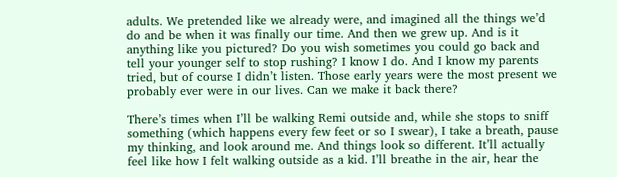adults. We pretended like we already were, and imagined all the things we’d do and be when it was finally our time. And then we grew up. And is it anything like you pictured? Do you wish sometimes you could go back and tell your younger self to stop rushing? I know I do. And I know my parents tried, but of course I didn’t listen. Those early years were the most present we probably ever were in our lives. Can we make it back there?

There’s times when I’ll be walking Remi outside and, while she stops to sniff something (which happens every few feet or so I swear), I take a breath, pause my thinking, and look around me. And things look so different. It’ll actually feel like how I felt walking outside as a kid. I’ll breathe in the air, hear the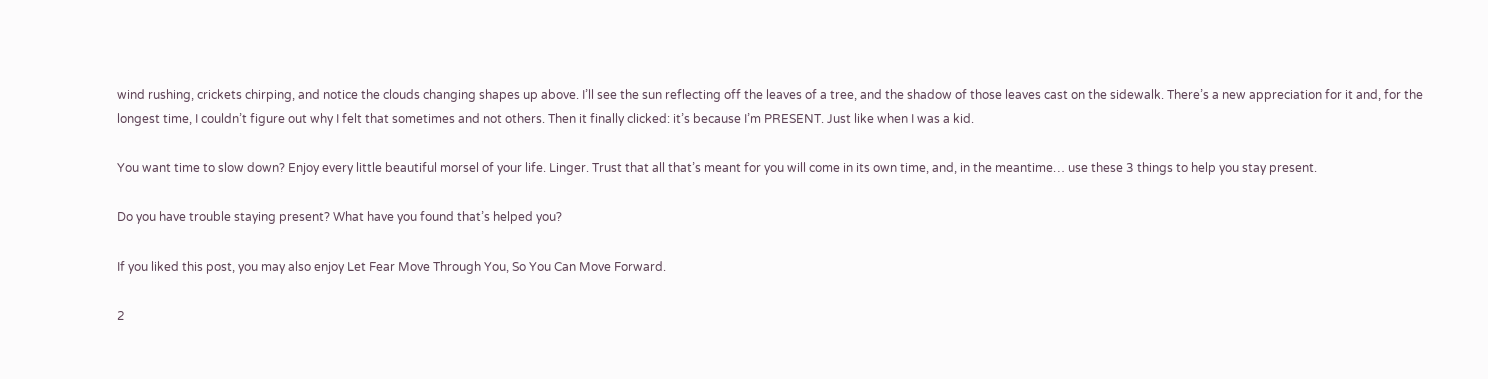wind rushing, crickets chirping, and notice the clouds changing shapes up above. I’ll see the sun reflecting off the leaves of a tree, and the shadow of those leaves cast on the sidewalk. There’s a new appreciation for it and, for the longest time, I couldn’t figure out why I felt that sometimes and not others. Then it finally clicked: it’s because I’m PRESENT. Just like when I was a kid.

You want time to slow down? Enjoy every little beautiful morsel of your life. Linger. Trust that all that’s meant for you will come in its own time, and, in the meantime… use these 3 things to help you stay present.

Do you have trouble staying present? What have you found that’s helped you?

If you liked this post, you may also enjoy Let Fear Move Through You, So You Can Move Forward.

2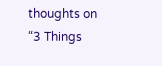thoughts on “3 Things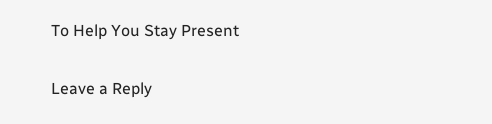To Help You Stay Present

Leave a Reply